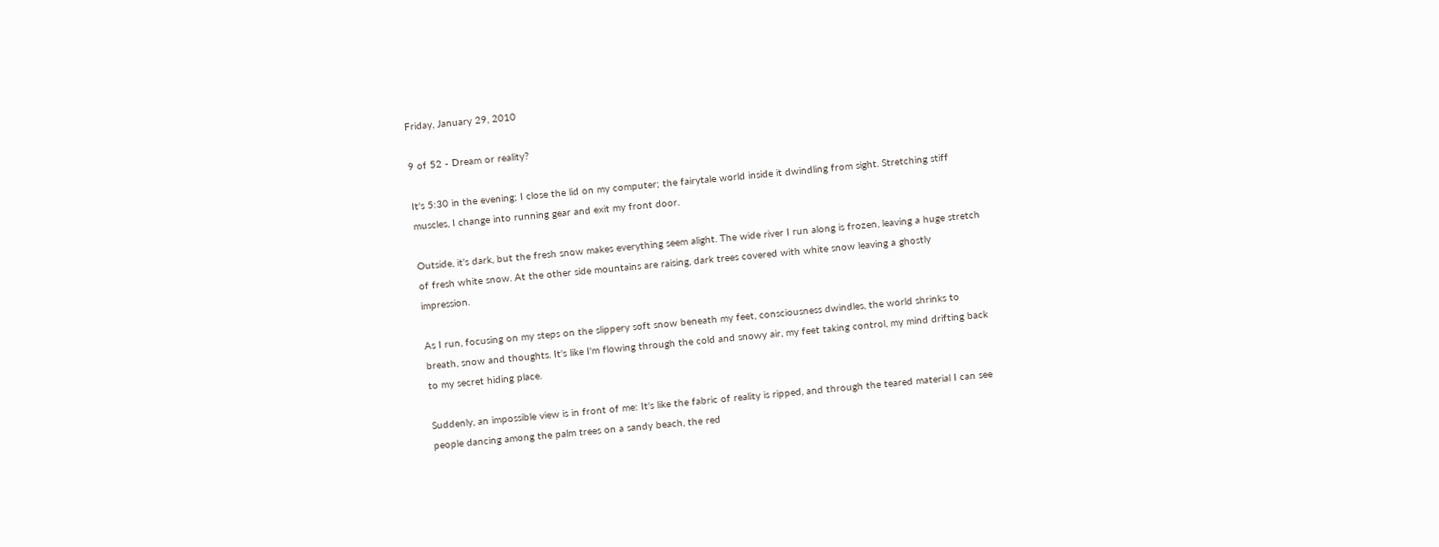Friday, January 29, 2010

9 of 52 - Dream or reality?

It's 5:30 in the evening; I close the lid on my computer; the fairytale world inside it dwindling from sight. Stretching stiff muscles, I change into running gear and exit my front door.

Outside, it's dark, but the fresh snow makes everything seem alight. The wide river I run along is frozen, leaving a huge stretch of fresh white snow. At the other side mountains are raising, dark trees covered with white snow leaving a ghostly impression.

As I run, focusing on my steps on the slippery soft snow beneath my feet, consciousness dwindles, the world shrinks to breath, snow and thoughts. It's like I'm flowing through the cold and snowy air, my feet taking control, my mind drifting back to my secret hiding place.

Suddenly, an impossible view is in front of me: It's like the fabric of reality is ripped, and through the teared material I can see people dancing among the palm trees on a sandy beach, the red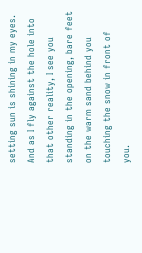setting sun is shining in my eyes. And as I fly against the hole into that other reality, I see you standing in the opening, bare feet on the warm sand behind you touching the snow in front of you.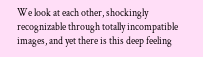We look at each other, shockingly recognizable through totally incompatible images, and yet there is this deep feeling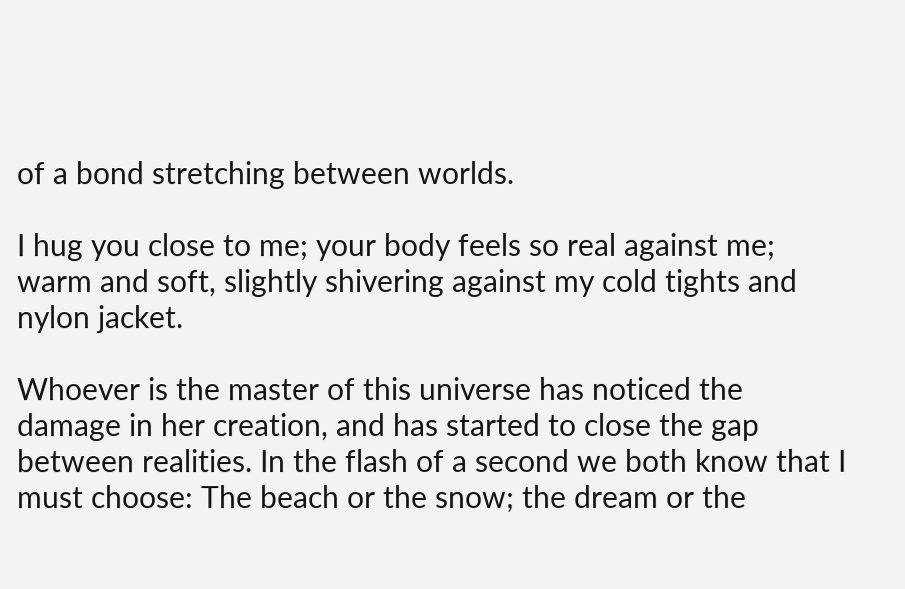of a bond stretching between worlds.

I hug you close to me; your body feels so real against me; warm and soft, slightly shivering against my cold tights and nylon jacket.

Whoever is the master of this universe has noticed the damage in her creation, and has started to close the gap between realities. In the flash of a second we both know that I must choose: The beach or the snow; the dream or the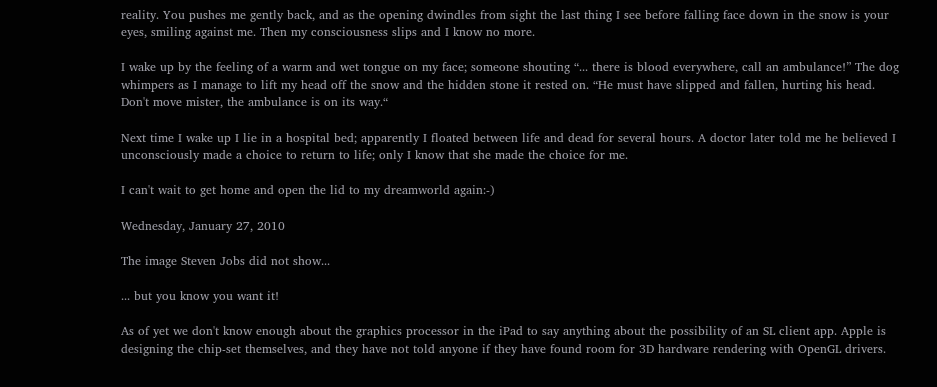reality. You pushes me gently back, and as the opening dwindles from sight the last thing I see before falling face down in the snow is your eyes, smiling against me. Then my consciousness slips and I know no more.

I wake up by the feeling of a warm and wet tongue on my face; someone shouting “... there is blood everywhere, call an ambulance!” The dog whimpers as I manage to lift my head off the snow and the hidden stone it rested on. “He must have slipped and fallen, hurting his head. Don't move mister, the ambulance is on its way.“

Next time I wake up I lie in a hospital bed; apparently I floated between life and dead for several hours. A doctor later told me he believed I unconsciously made a choice to return to life; only I know that she made the choice for me.

I can't wait to get home and open the lid to my dreamworld again:-)

Wednesday, January 27, 2010

The image Steven Jobs did not show...

... but you know you want it!

As of yet we don't know enough about the graphics processor in the iPad to say anything about the possibility of an SL client app. Apple is designing the chip-set themselves, and they have not told anyone if they have found room for 3D hardware rendering with OpenGL drivers.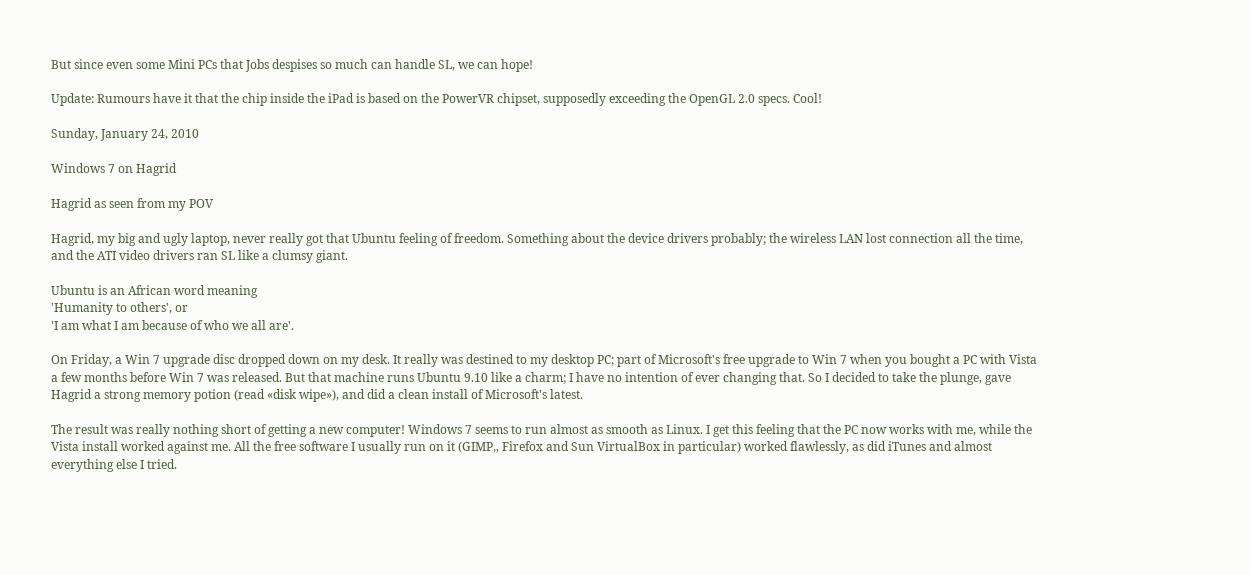But since even some Mini PCs that Jobs despises so much can handle SL, we can hope!

Update: Rumours have it that the chip inside the iPad is based on the PowerVR chipset, supposedly exceeding the OpenGL 2.0 specs. Cool!

Sunday, January 24, 2010

Windows 7 on Hagrid

Hagrid as seen from my POV

Hagrid, my big and ugly laptop, never really got that Ubuntu feeling of freedom. Something about the device drivers probably; the wireless LAN lost connection all the time, and the ATI video drivers ran SL like a clumsy giant.

Ubuntu is an African word meaning
'Humanity to others', or
'I am what I am because of who we all are'.

On Friday, a Win 7 upgrade disc dropped down on my desk. It really was destined to my desktop PC; part of Microsoft's free upgrade to Win 7 when you bought a PC with Vista a few months before Win 7 was released. But that machine runs Ubuntu 9.10 like a charm; I have no intention of ever changing that. So I decided to take the plunge, gave Hagrid a strong memory potion (read «disk wipe»), and did a clean install of Microsoft's latest.

The result was really nothing short of getting a new computer! Windows 7 seems to run almost as smooth as Linux. I get this feeling that the PC now works with me, while the Vista install worked against me. All the free software I usually run on it (GIMP,, Firefox and Sun VirtualBox in particular) worked flawlessly, as did iTunes and almost everything else I tried.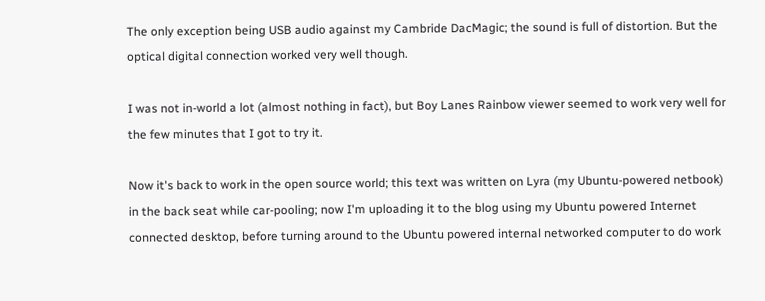The only exception being USB audio against my Cambride DacMagic; the sound is full of distortion. But the optical digital connection worked very well though.

I was not in-world a lot (almost nothing in fact), but Boy Lanes Rainbow viewer seemed to work very well for the few minutes that I got to try it.

Now it's back to work in the open source world; this text was written on Lyra (my Ubuntu-powered netbook) in the back seat while car-pooling; now I'm uploading it to the blog using my Ubuntu powered Internet connected desktop, before turning around to the Ubuntu powered internal networked computer to do work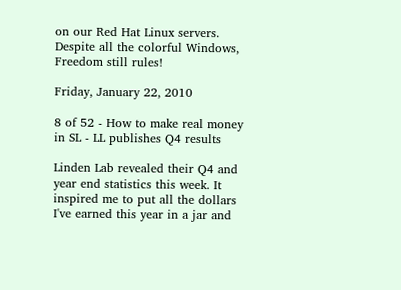on our Red Hat Linux servers. Despite all the colorful Windows, Freedom still rules!

Friday, January 22, 2010

8 of 52 - How to make real money in SL - LL publishes Q4 results

Linden Lab revealed their Q4 and year end statistics this week. It inspired me to put all the dollars I've earned this year in a jar and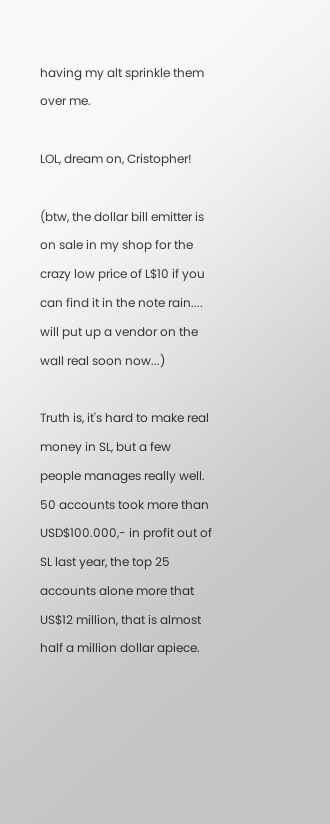having my alt sprinkle them over me.

LOL, dream on, Cristopher!

(btw, the dollar bill emitter is on sale in my shop for the crazy low price of L$10 if you can find it in the note rain.... will put up a vendor on the wall real soon now...)

Truth is, it's hard to make real money in SL, but a few people manages really well. 50 accounts took more than USD$100.000,- in profit out of SL last year, the top 25 accounts alone more that US$12 million, that is almost half a million dollar apiece.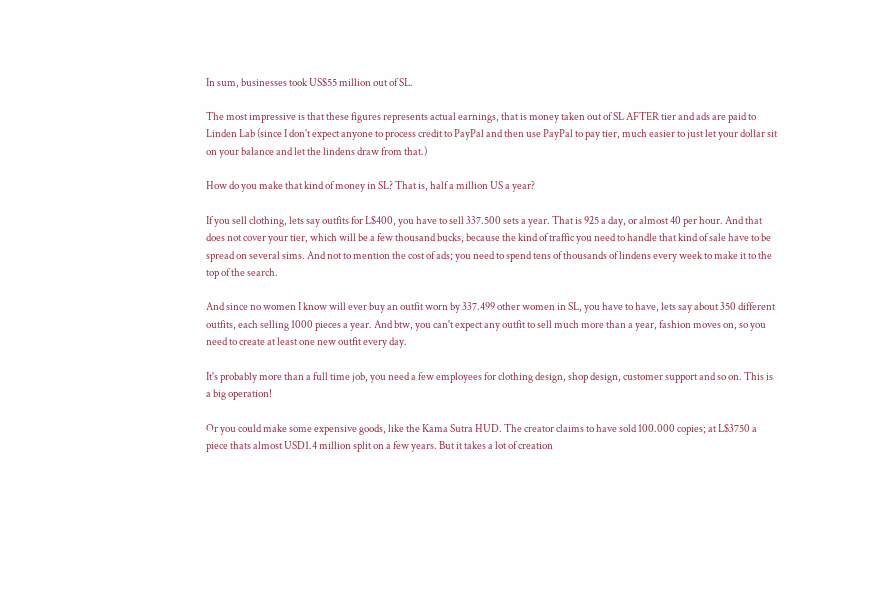In sum, businesses took US$55 million out of SL.

The most impressive is that these figures represents actual earnings, that is money taken out of SL AFTER tier and ads are paid to Linden Lab (since I don't expect anyone to process credit to PayPal and then use PayPal to pay tier, much easier to just let your dollar sit on your balance and let the lindens draw from that.)

How do you make that kind of money in SL? That is, half a million US a year?

If you sell clothing, lets say outfits for L$400, you have to sell 337.500 sets a year. That is 925 a day, or almost 40 per hour. And that does not cover your tier, which will be a few thousand bucks, because the kind of traffic you need to handle that kind of sale have to be spread on several sims. And not to mention the cost of ads; you need to spend tens of thousands of lindens every week to make it to the top of the search.

And since no women I know will ever buy an outfit worn by 337.499 other women in SL, you have to have, lets say about 350 different outfits, each selling 1000 pieces a year. And btw, you can't expect any outfit to sell much more than a year, fashion moves on, so you need to create at least one new outfit every day.

It's probably more than a full time job, you need a few employees for clothing design, shop design, customer support and so on. This is a big operation!

Or you could make some expensive goods, like the Kama Sutra HUD. The creator claims to have sold 100.000 copies; at L$3750 a piece thats almost USD1.4 million split on a few years. But it takes a lot of creation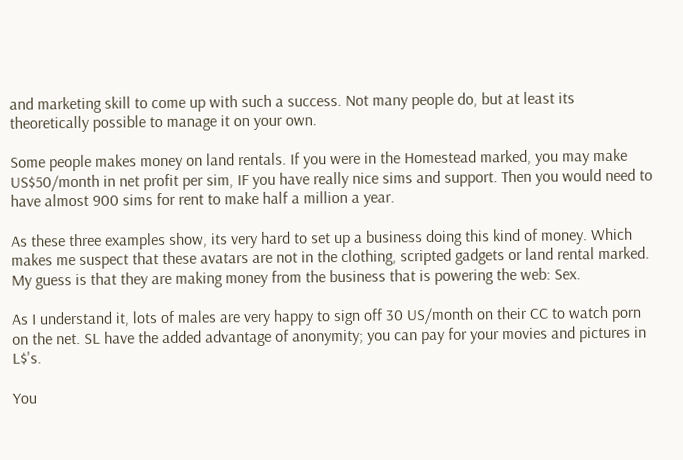and marketing skill to come up with such a success. Not many people do, but at least its theoretically possible to manage it on your own.

Some people makes money on land rentals. If you were in the Homestead marked, you may make US$50/month in net profit per sim, IF you have really nice sims and support. Then you would need to have almost 900 sims for rent to make half a million a year.

As these three examples show, its very hard to set up a business doing this kind of money. Which makes me suspect that these avatars are not in the clothing, scripted gadgets or land rental marked. My guess is that they are making money from the business that is powering the web: Sex.

As I understand it, lots of males are very happy to sign off 30 US/month on their CC to watch porn on the net. SL have the added advantage of anonymity; you can pay for your movies and pictures in L$'s.

You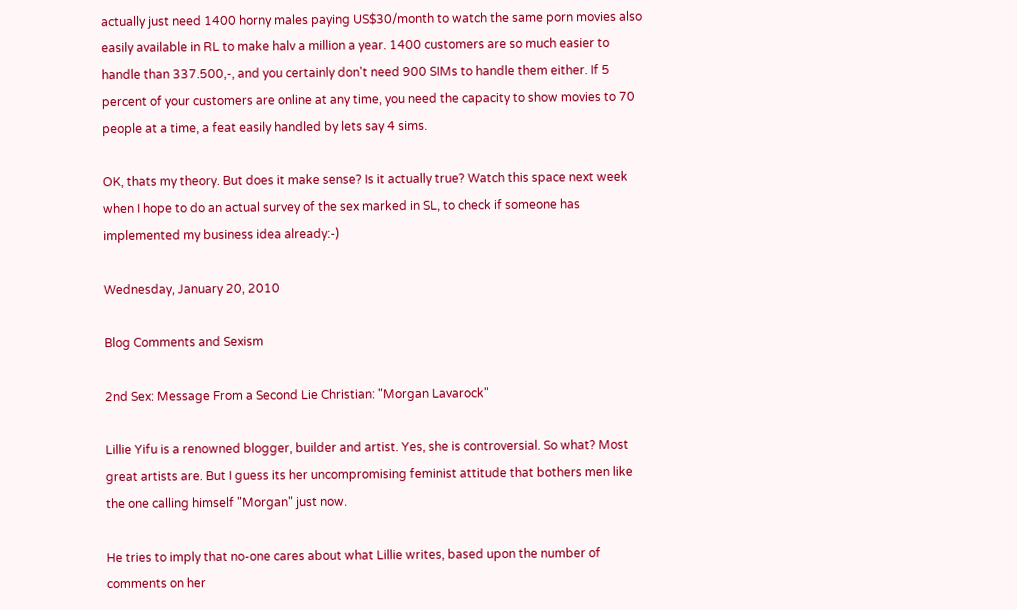actually just need 1400 horny males paying US$30/month to watch the same porn movies also easily available in RL to make halv a million a year. 1400 customers are so much easier to handle than 337.500,-, and you certainly don't need 900 SIMs to handle them either. If 5 percent of your customers are online at any time, you need the capacity to show movies to 70 people at a time, a feat easily handled by lets say 4 sims.

OK, thats my theory. But does it make sense? Is it actually true? Watch this space next week when I hope to do an actual survey of the sex marked in SL, to check if someone has implemented my business idea already:-)

Wednesday, January 20, 2010

Blog Comments and Sexism

2nd Sex: Message From a Second Lie Christian: "Morgan Lavarock"

Lillie Yifu is a renowned blogger, builder and artist. Yes, she is controversial. So what? Most great artists are. But I guess its her uncompromising feminist attitude that bothers men like the one calling himself "Morgan" just now.

He tries to imply that no-one cares about what Lillie writes, based upon the number of comments on her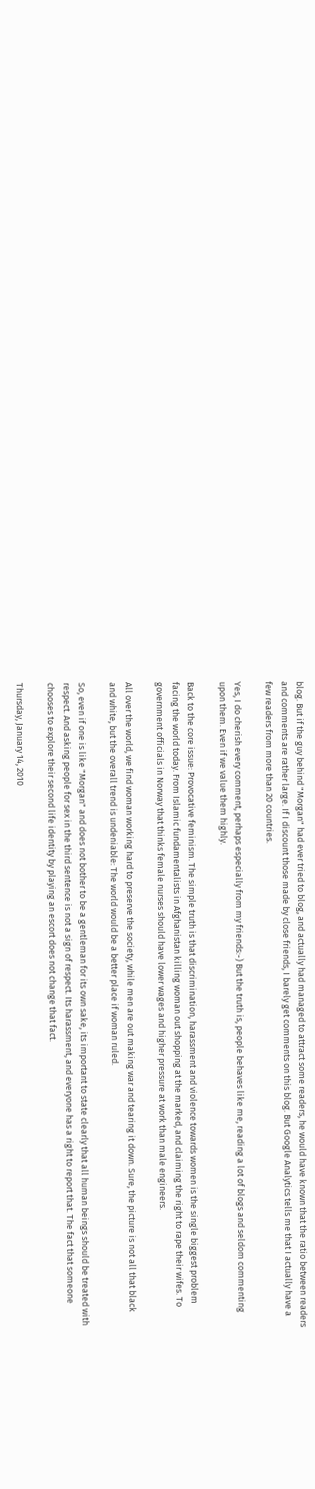blog. But if the guy behind "Morgan" had ever tried to blog, and actually had managed to attract some readers, he would have known that the ratio between readers and comments are rather large. If I discount those made by close friends, I barely get comments on this blog. But Google Analytics tells me that I actually have a few readers from more than 20 countries.

Yes, I do cherish every comment, perhaps especially from my friends:-) But the truth is, people behaves like me, reading a lot of blogs and seldom commenting upon them. Even if we value them highly.

Back to the core issue: Provocative feminism. The simple truth is that discrimination, harassment and violence towards women is the single biggest problem facing the world today. From Islamic fundamentalists in Afghanistan killing woman out shopping at the marked, and claiming the right to rape their wifes. To government officials in Norway that thinks female nurses should have lower wages and higher pressure at work than male engineers.

All over the world, we find woman working hard to preserve the society, while men are out making war and tearing it down. Sure, the picture is not all that black and white, but the overall trend is undeniable: The world would be a better place if woman ruled.

So, even if one is like "Morgan" and does not bother to be a gentleman for its own sake, its important to state clearly that all human beings should be treated with respect. And asking people for sex in the third sentence is not a sign of respect. Its harassment, and everyone has a right to report that. The fact that someone chooses to explore their second life identity by playing an escort does not change that fact.

Thursday, January 14, 2010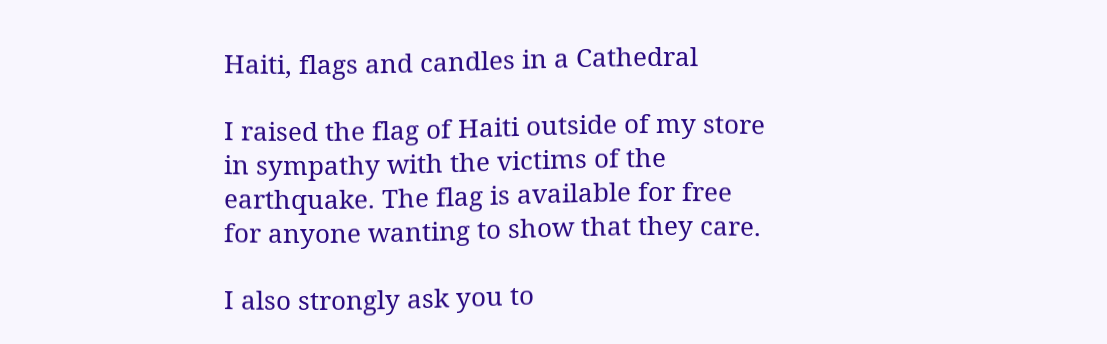Haiti, flags and candles in a Cathedral

I raised the flag of Haiti outside of my store in sympathy with the victims of the earthquake. The flag is available for free for anyone wanting to show that they care.

I also strongly ask you to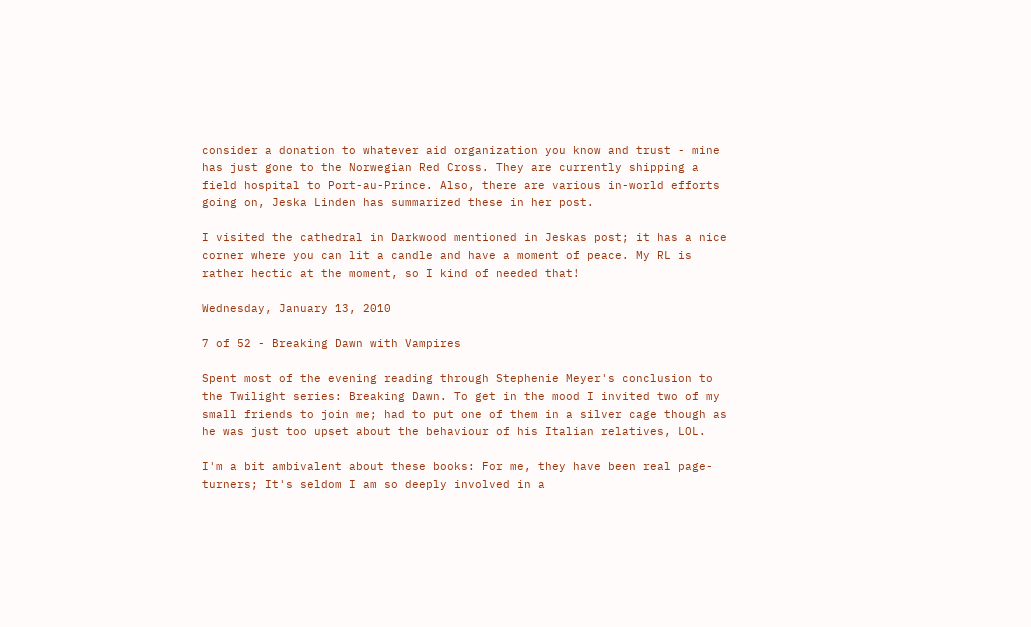consider a donation to whatever aid organization you know and trust - mine has just gone to the Norwegian Red Cross. They are currently shipping a field hospital to Port-au-Prince. Also, there are various in-world efforts going on, Jeska Linden has summarized these in her post.

I visited the cathedral in Darkwood mentioned in Jeskas post; it has a nice corner where you can lit a candle and have a moment of peace. My RL is rather hectic at the moment, so I kind of needed that!

Wednesday, January 13, 2010

7 of 52 - Breaking Dawn with Vampires

Spent most of the evening reading through Stephenie Meyer's conclusion to the Twilight series: Breaking Dawn. To get in the mood I invited two of my small friends to join me; had to put one of them in a silver cage though as he was just too upset about the behaviour of his Italian relatives, LOL.

I'm a bit ambivalent about these books: For me, they have been real page-turners; It's seldom I am so deeply involved in a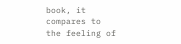book, it compares to the feeling of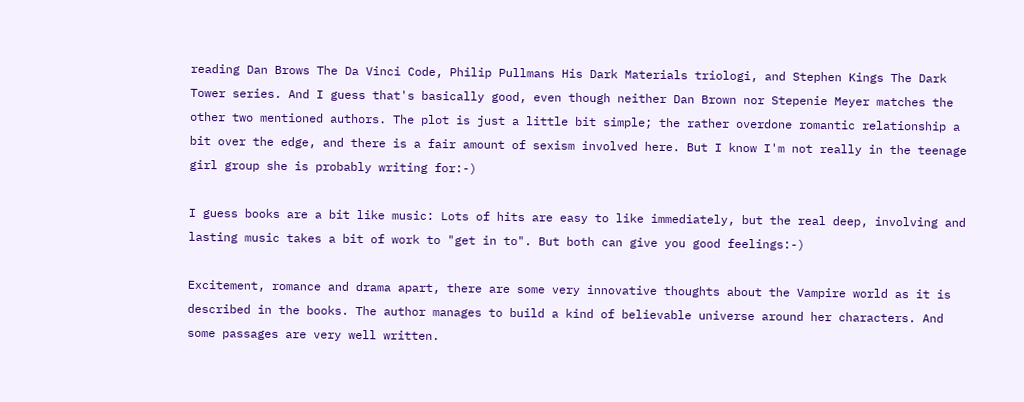reading Dan Brows The Da Vinci Code, Philip Pullmans His Dark Materials triologi, and Stephen Kings The Dark Tower series. And I guess that's basically good, even though neither Dan Brown nor Stepenie Meyer matches the other two mentioned authors. The plot is just a little bit simple; the rather overdone romantic relationship a bit over the edge, and there is a fair amount of sexism involved here. But I know I'm not really in the teenage girl group she is probably writing for:-)

I guess books are a bit like music: Lots of hits are easy to like immediately, but the real deep, involving and lasting music takes a bit of work to "get in to". But both can give you good feelings:-)

Excitement, romance and drama apart, there are some very innovative thoughts about the Vampire world as it is described in the books. The author manages to build a kind of believable universe around her characters. And some passages are very well written.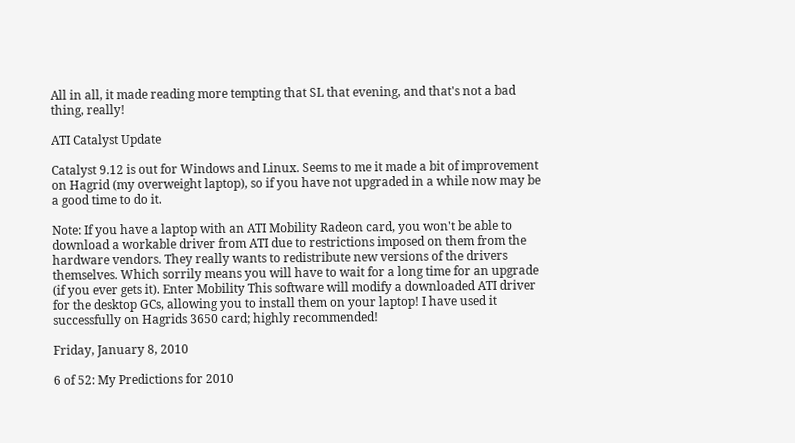All in all, it made reading more tempting that SL that evening, and that's not a bad thing, really!

ATI Catalyst Update

Catalyst 9.12 is out for Windows and Linux. Seems to me it made a bit of improvement on Hagrid (my overweight laptop), so if you have not upgraded in a while now may be a good time to do it.

Note: If you have a laptop with an ATI Mobility Radeon card, you won't be able to download a workable driver from ATI due to restrictions imposed on them from the hardware vendors. They really wants to redistribute new versions of the drivers themselves. Which sorrily means you will have to wait for a long time for an upgrade (if you ever gets it). Enter Mobility This software will modify a downloaded ATI driver for the desktop GCs, allowing you to install them on your laptop! I have used it successfully on Hagrids 3650 card; highly recommended!

Friday, January 8, 2010

6 of 52: My Predictions for 2010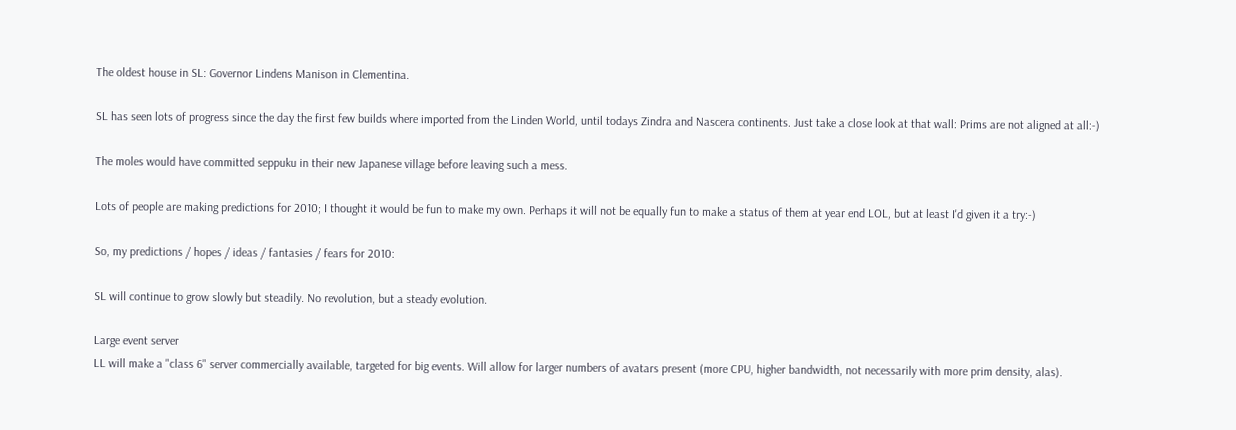The oldest house in SL: Governor Lindens Manison in Clementina.

SL has seen lots of progress since the day the first few builds where imported from the Linden World, until todays Zindra and Nascera continents. Just take a close look at that wall: Prims are not aligned at all:-)

The moles would have committed seppuku in their new Japanese village before leaving such a mess.

Lots of people are making predictions for 2010; I thought it would be fun to make my own. Perhaps it will not be equally fun to make a status of them at year end LOL, but at least I'd given it a try:-)

So, my predictions / hopes / ideas / fantasies / fears for 2010:

SL will continue to grow slowly but steadily. No revolution, but a steady evolution.

Large event server
LL will make a "class 6" server commercially available, targeted for big events. Will allow for larger numbers of avatars present (more CPU, higher bandwidth, not necessarily with more prim density, alas).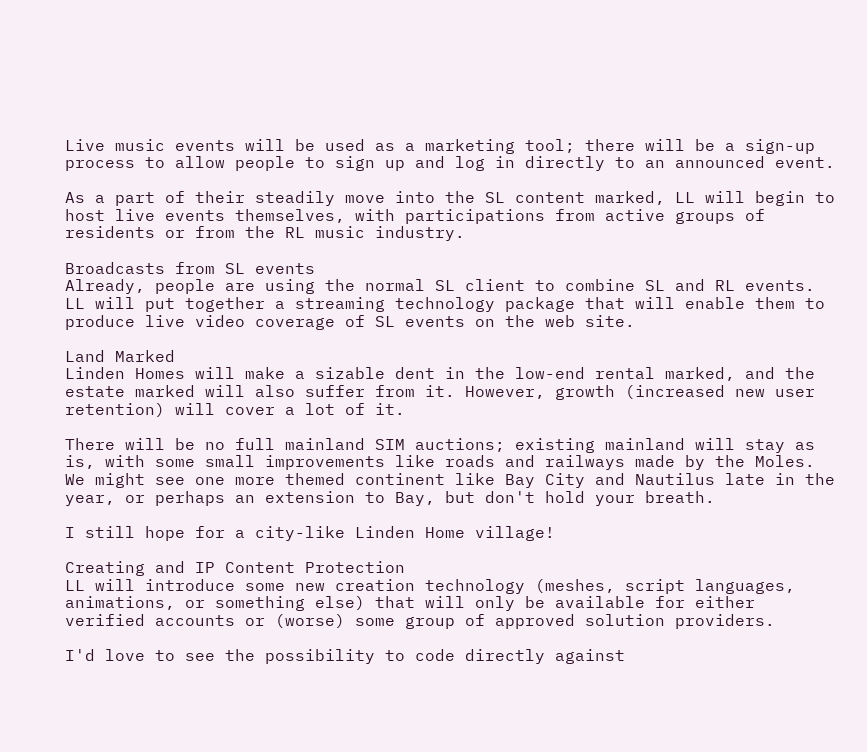Live music events will be used as a marketing tool; there will be a sign-up process to allow people to sign up and log in directly to an announced event.

As a part of their steadily move into the SL content marked, LL will begin to host live events themselves, with participations from active groups of residents or from the RL music industry.

Broadcasts from SL events
Already, people are using the normal SL client to combine SL and RL events. LL will put together a streaming technology package that will enable them to produce live video coverage of SL events on the web site.

Land Marked
Linden Homes will make a sizable dent in the low-end rental marked, and the estate marked will also suffer from it. However, growth (increased new user retention) will cover a lot of it.

There will be no full mainland SIM auctions; existing mainland will stay as is, with some small improvements like roads and railways made by the Moles. We might see one more themed continent like Bay City and Nautilus late in the year, or perhaps an extension to Bay, but don't hold your breath.

I still hope for a city-like Linden Home village!

Creating and IP Content Protection
LL will introduce some new creation technology (meshes, script languages, animations, or something else) that will only be available for either verified accounts or (worse) some group of approved solution providers.

I'd love to see the possibility to code directly against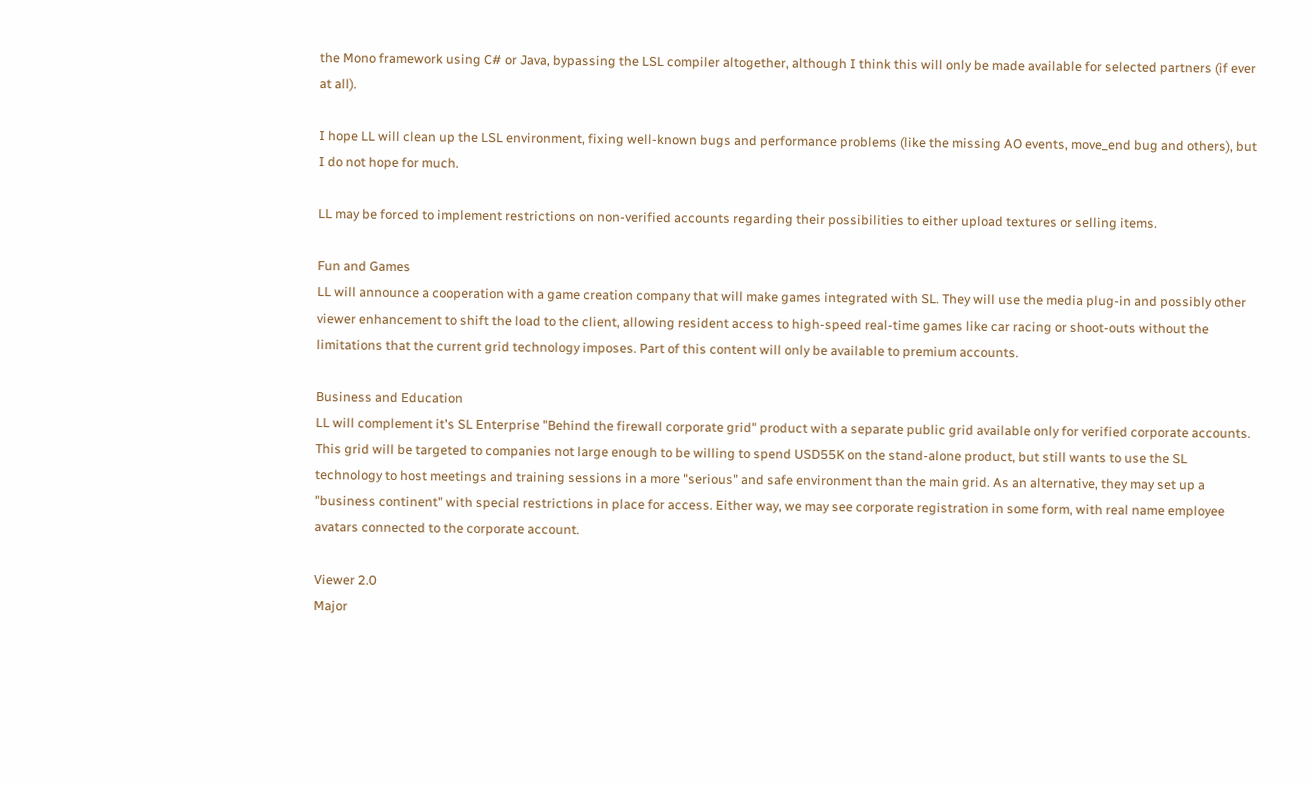the Mono framework using C# or Java, bypassing the LSL compiler altogether, although I think this will only be made available for selected partners (if ever at all).

I hope LL will clean up the LSL environment, fixing well-known bugs and performance problems (like the missing AO events, move_end bug and others), but I do not hope for much.

LL may be forced to implement restrictions on non-verified accounts regarding their possibilities to either upload textures or selling items.

Fun and Games
LL will announce a cooperation with a game creation company that will make games integrated with SL. They will use the media plug-in and possibly other viewer enhancement to shift the load to the client, allowing resident access to high-speed real-time games like car racing or shoot-outs without the limitations that the current grid technology imposes. Part of this content will only be available to premium accounts.

Business and Education
LL will complement it's SL Enterprise "Behind the firewall corporate grid" product with a separate public grid available only for verified corporate accounts. This grid will be targeted to companies not large enough to be willing to spend USD55K on the stand-alone product, but still wants to use the SL technology to host meetings and training sessions in a more "serious" and safe environment than the main grid. As an alternative, they may set up a "business continent" with special restrictions in place for access. Either way, we may see corporate registration in some form, with real name employee avatars connected to the corporate account.

Viewer 2.0
Major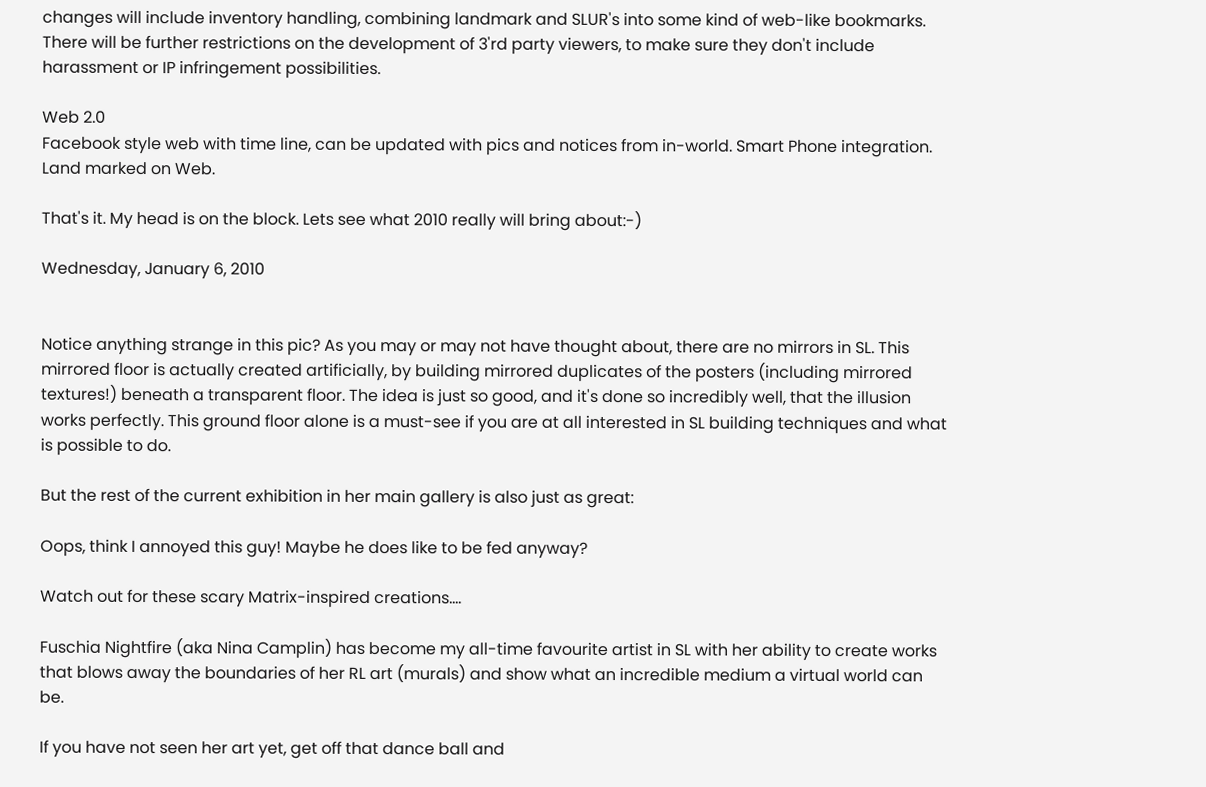changes will include inventory handling, combining landmark and SLUR's into some kind of web-like bookmarks. There will be further restrictions on the development of 3'rd party viewers, to make sure they don't include harassment or IP infringement possibilities.

Web 2.0
Facebook style web with time line, can be updated with pics and notices from in-world. Smart Phone integration. Land marked on Web.

That's it. My head is on the block. Lets see what 2010 really will bring about:-)

Wednesday, January 6, 2010


Notice anything strange in this pic? As you may or may not have thought about, there are no mirrors in SL. This mirrored floor is actually created artificially, by building mirrored duplicates of the posters (including mirrored textures!) beneath a transparent floor. The idea is just so good, and it's done so incredibly well, that the illusion works perfectly. This ground floor alone is a must-see if you are at all interested in SL building techniques and what is possible to do.

But the rest of the current exhibition in her main gallery is also just as great:

Oops, think I annoyed this guy! Maybe he does like to be fed anyway?

Watch out for these scary Matrix-inspired creations....

Fuschia Nightfire (aka Nina Camplin) has become my all-time favourite artist in SL with her ability to create works that blows away the boundaries of her RL art (murals) and show what an incredible medium a virtual world can be.

If you have not seen her art yet, get off that dance ball and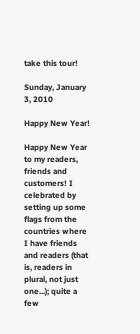take this tour!

Sunday, January 3, 2010

Happy New Year!

Happy New Year to my readers, friends and customers! I celebrated by setting up some flags from the countries where I have friends and readers (that is, readers in plural, not just one...); quite a few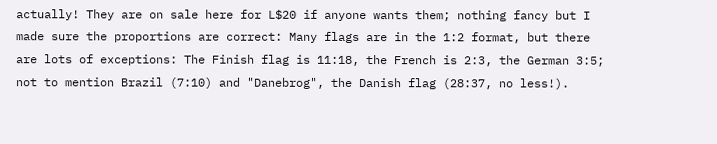actually! They are on sale here for L$20 if anyone wants them; nothing fancy but I made sure the proportions are correct: Many flags are in the 1:2 format, but there are lots of exceptions: The Finish flag is 11:18, the French is 2:3, the German 3:5; not to mention Brazil (7:10) and "Danebrog", the Danish flag (28:37, no less!).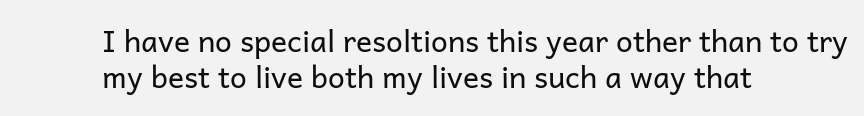I have no special resoltions this year other than to try my best to live both my lives in such a way that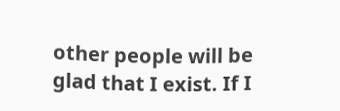other people will be glad that I exist. If I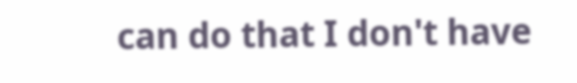can do that I don't have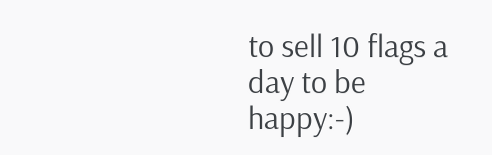to sell 10 flags a day to be happy:-)